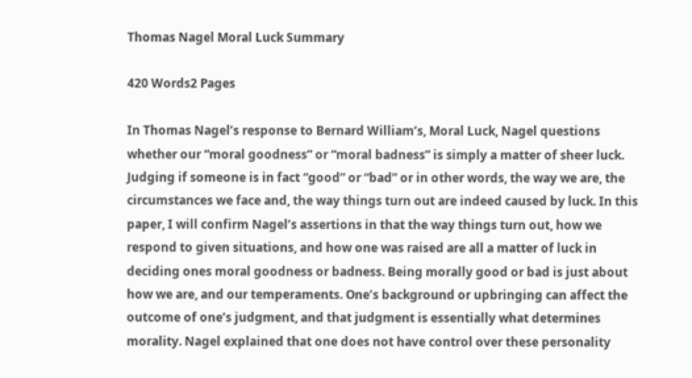Thomas Nagel Moral Luck Summary

420 Words2 Pages

In Thomas Nagel’s response to Bernard William’s, Moral Luck, Nagel questions whether our “moral goodness” or “moral badness” is simply a matter of sheer luck. Judging if someone is in fact “good” or “bad” or in other words, the way we are, the circumstances we face and, the way things turn out are indeed caused by luck. In this paper, I will confirm Nagel’s assertions in that the way things turn out, how we respond to given situations, and how one was raised are all a matter of luck in deciding ones moral goodness or badness. Being morally good or bad is just about how we are, and our temperaments. One’s background or upbringing can affect the outcome of one’s judgment, and that judgment is essentially what determines morality. Nagel explained that one does not have control over these personality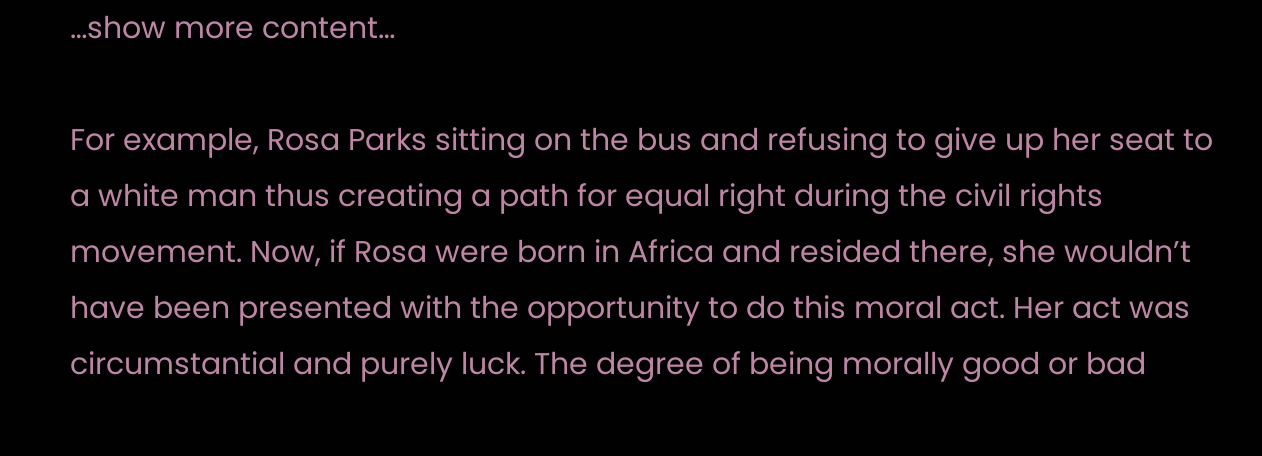…show more content…

For example, Rosa Parks sitting on the bus and refusing to give up her seat to a white man thus creating a path for equal right during the civil rights movement. Now, if Rosa were born in Africa and resided there, she wouldn’t have been presented with the opportunity to do this moral act. Her act was circumstantial and purely luck. The degree of being morally good or bad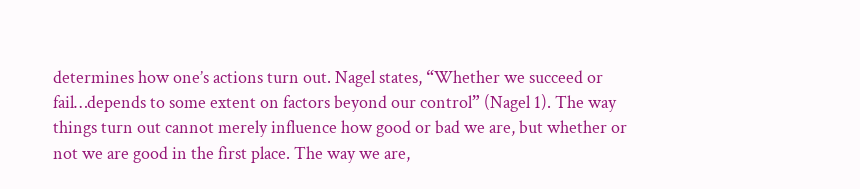determines how one’s actions turn out. Nagel states, “Whether we succeed or fail…depends to some extent on factors beyond our control” (Nagel 1). The way things turn out cannot merely influence how good or bad we are, but whether or not we are good in the first place. The way we are,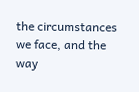the circumstances we face, and the way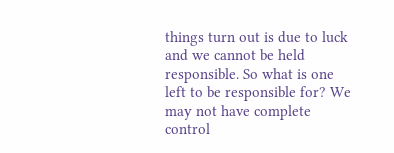things turn out is due to luck and we cannot be held responsible. So what is one left to be responsible for? We may not have complete control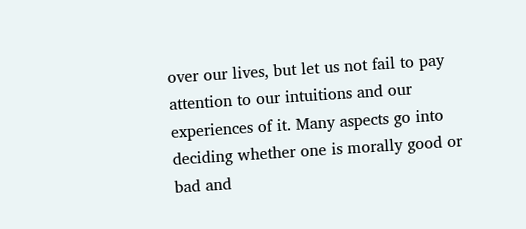over our lives, but let us not fail to pay attention to our intuitions and our experiences of it. Many aspects go into deciding whether one is morally good or bad and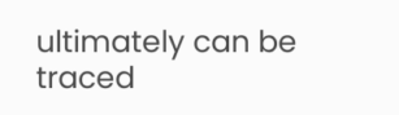ultimately can be traced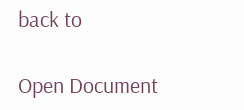back to

Open Document